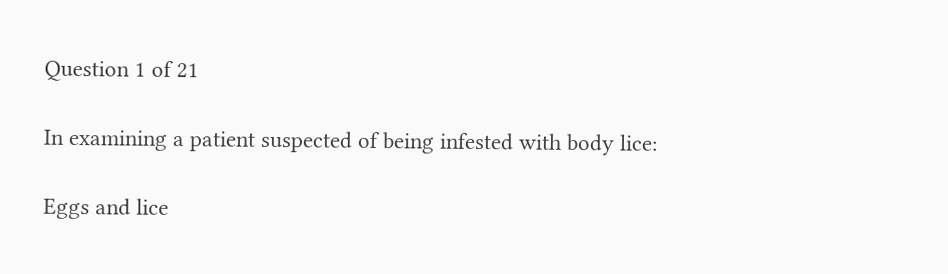Question 1 of 21

In examining a patient suspected of being infested with body lice:

Eggs and lice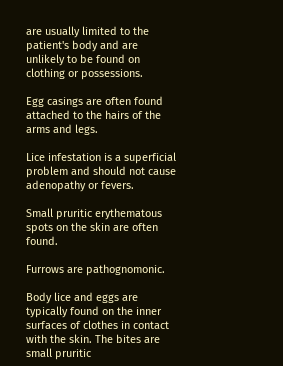are usually limited to the patient's body and are unlikely to be found on clothing or possessions.

Egg casings are often found attached to the hairs of the arms and legs.

Lice infestation is a superficial problem and should not cause adenopathy or fevers.

Small pruritic erythematous spots on the skin are often found.

Furrows are pathognomonic.

Body lice and eggs are typically found on the inner surfaces of clothes in contact with the skin. The bites are small pruritic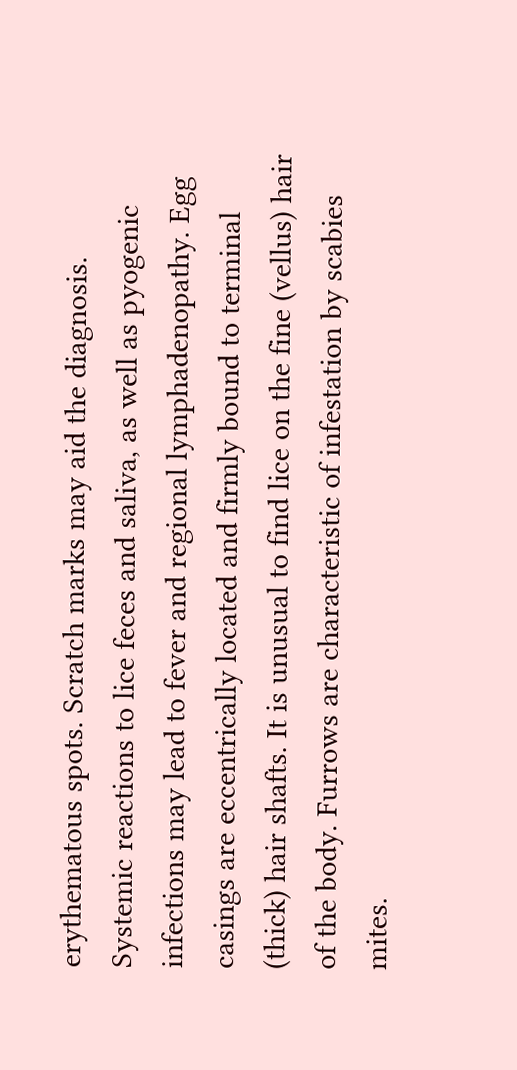erythematous spots. Scratch marks may aid the diagnosis. Systemic reactions to lice feces and saliva, as well as pyogenic infections may lead to fever and regional lymphadenopathy. Egg casings are eccentrically located and firmly bound to terminal (thick) hair shafts. It is unusual to find lice on the fine (vellus) hair of the body. Furrows are characteristic of infestation by scabies mites.